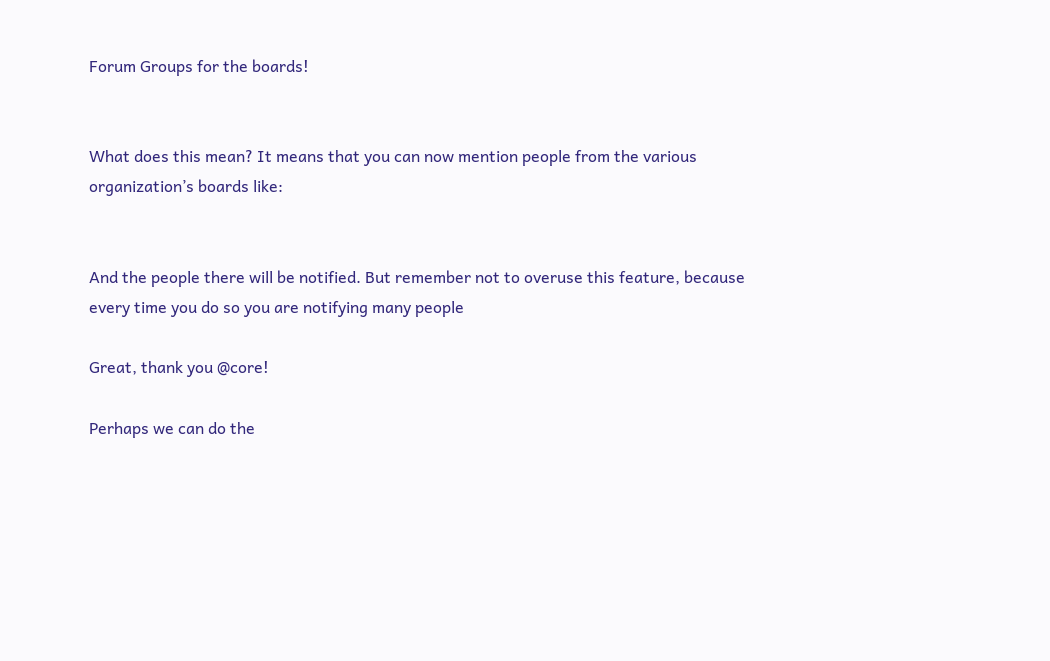Forum Groups for the boards!


What does this mean? It means that you can now mention people from the various organization’s boards like:


And the people there will be notified. But remember not to overuse this feature, because every time you do so you are notifying many people

Great, thank you @core!

Perhaps we can do the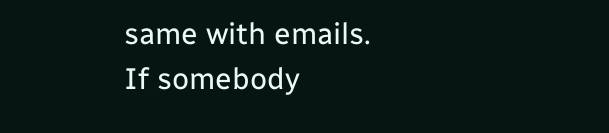same with emails.
If somebody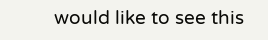would like to see this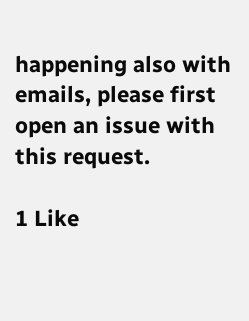happening also with emails, please first open an issue with this request.

1 Like